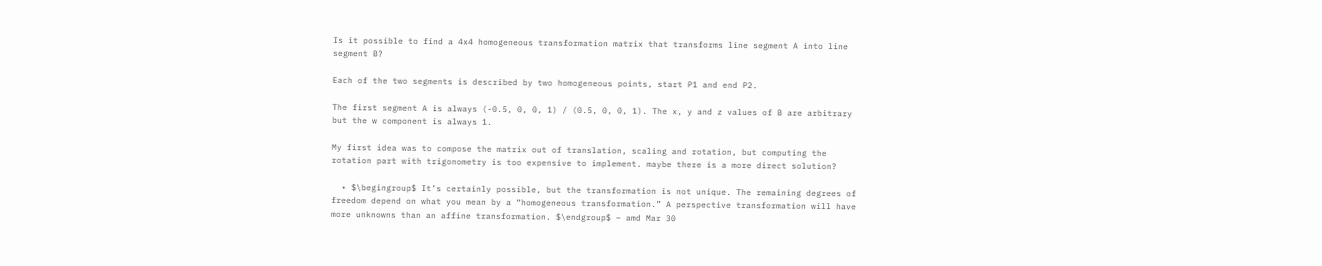Is it possible to find a 4x4 homogeneous transformation matrix that transforms line segment A into line segment B?

Each of the two segments is described by two homogeneous points, start P1 and end P2.

The first segment A is always (-0.5, 0, 0, 1) / (0.5, 0, 0, 1). The x, y and z values of B are arbitrary but the w component is always 1.

My first idea was to compose the matrix out of translation, scaling and rotation, but computing the rotation part with trigonometry is too expensive to implement. maybe there is a more direct solution?

  • $\begingroup$ It’s certainly possible, but the transformation is not unique. The remaining degrees of freedom depend on what you mean by a “homogeneous transformation.” A perspective transformation will have more unknowns than an affine transformation. $\endgroup$ – amd Mar 30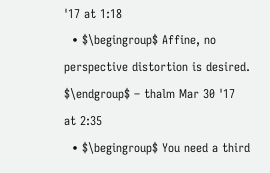'17 at 1:18
  • $\begingroup$ Affine, no perspective distortion is desired. $\endgroup$ – thalm Mar 30 '17 at 2:35
  • $\begingroup$ You need a third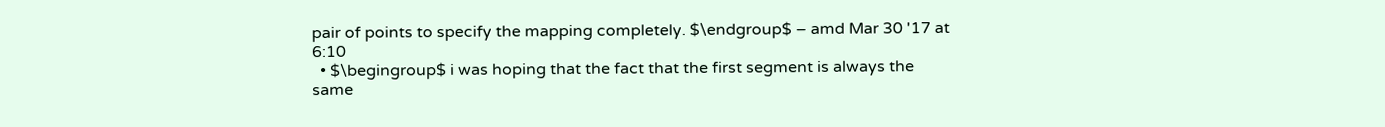pair of points to specify the mapping completely. $\endgroup$ – amd Mar 30 '17 at 6:10
  • $\begingroup$ i was hoping that the fact that the first segment is always the same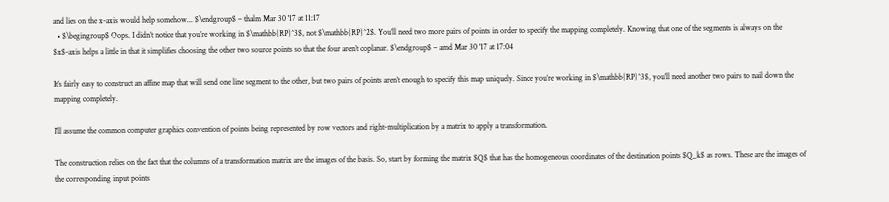and lies on the x-axis would help somehow... $\endgroup$ – thalm Mar 30 '17 at 11:17
  • $\begingroup$ Oops. I didn’t notice that you’re working in $\mathbb{RP}^3$, not $\mathbb{RP}^2$. You’ll need two more pairs of points in order to specify the mapping completely. Knowing that one of the segments is always on the $x$-axis helps a little in that it simplifies choosing the other two source points so that the four aren’t coplanar. $\endgroup$ – amd Mar 30 '17 at 17:04

It’s fairly easy to construct an affine map that will send one line segment to the other, but two pairs of points aren’t enough to specify this map uniquely. Since you’re working in $\mathbb{RP}^3$, you’ll need another two pairs to nail down the mapping completely.

I’ll assume the common computer graphics convention of points being represented by row vectors and right-multiplication by a matrix to apply a transformation.

The construction relies on the fact that the columns of a transformation matrix are the images of the basis. So, start by forming the matrix $Q$ that has the homogeneous coordinates of the destination points $Q_k$ as rows. These are the images of the corresponding input points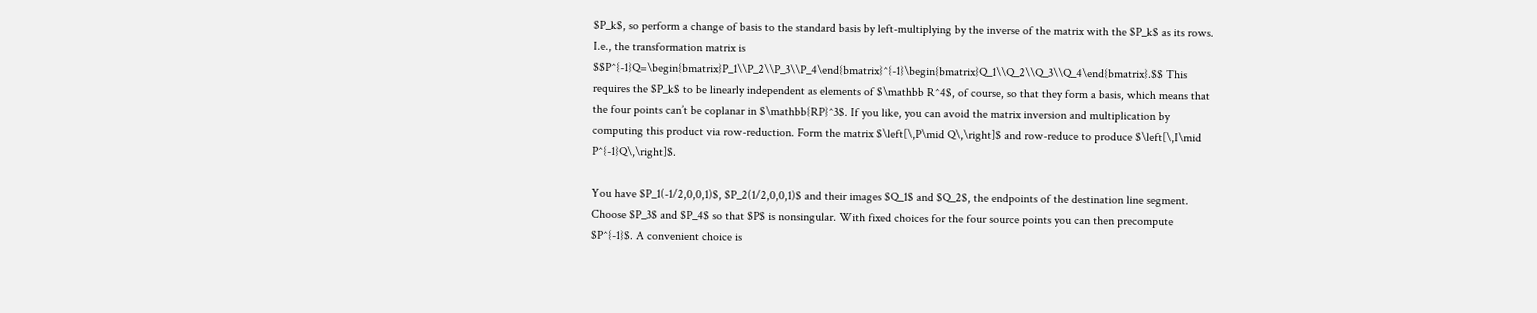$P_k$, so perform a change of basis to the standard basis by left-multiplying by the inverse of the matrix with the $P_k$ as its rows. I.e., the transformation matrix is $$P^{-1}Q=\begin{bmatrix}P_1\\P_2\\P_3\\P_4\end{bmatrix}^{-1}\begin{bmatrix}Q_1\\Q_2\\Q_3\\Q_4\end{bmatrix}.$$ This requires the $P_k$ to be linearly independent as elements of $\mathbb R^4$, of course, so that they form a basis, which means that the four points can’t be coplanar in $\mathbb{RP}^3$. If you like, you can avoid the matrix inversion and multiplication by computing this product via row-reduction. Form the matrix $\left[\,P\mid Q\,\right]$ and row-reduce to produce $\left[\,I\mid P^{-1}Q\,\right]$.

You have $P_1(-1/2,0,0,1)$, $P_2(1/2,0,0,1)$ and their images $Q_1$ and $Q_2$, the endpoints of the destination line segment. Choose $P_3$ and $P_4$ so that $P$ is nonsingular. With fixed choices for the four source points you can then precompute $P^{-1}$. A convenient choice is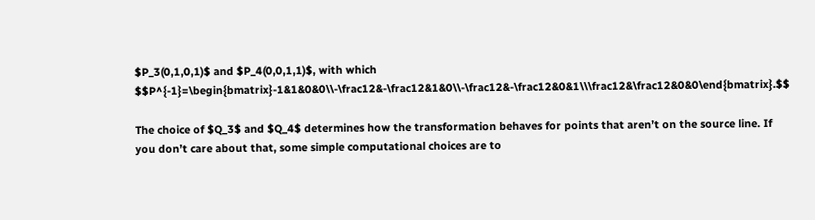$P_3(0,1,0,1)$ and $P_4(0,0,1,1)$, with which $$P^{-1}=\begin{bmatrix}-1&1&0&0\\-\frac12&-\frac12&1&0\\-\frac12&-\frac12&0&1\\\frac12&\frac12&0&0\end{bmatrix}.$$

The choice of $Q_3$ and $Q_4$ determines how the transformation behaves for points that aren’t on the source line. If you don’t care about that, some simple computational choices are to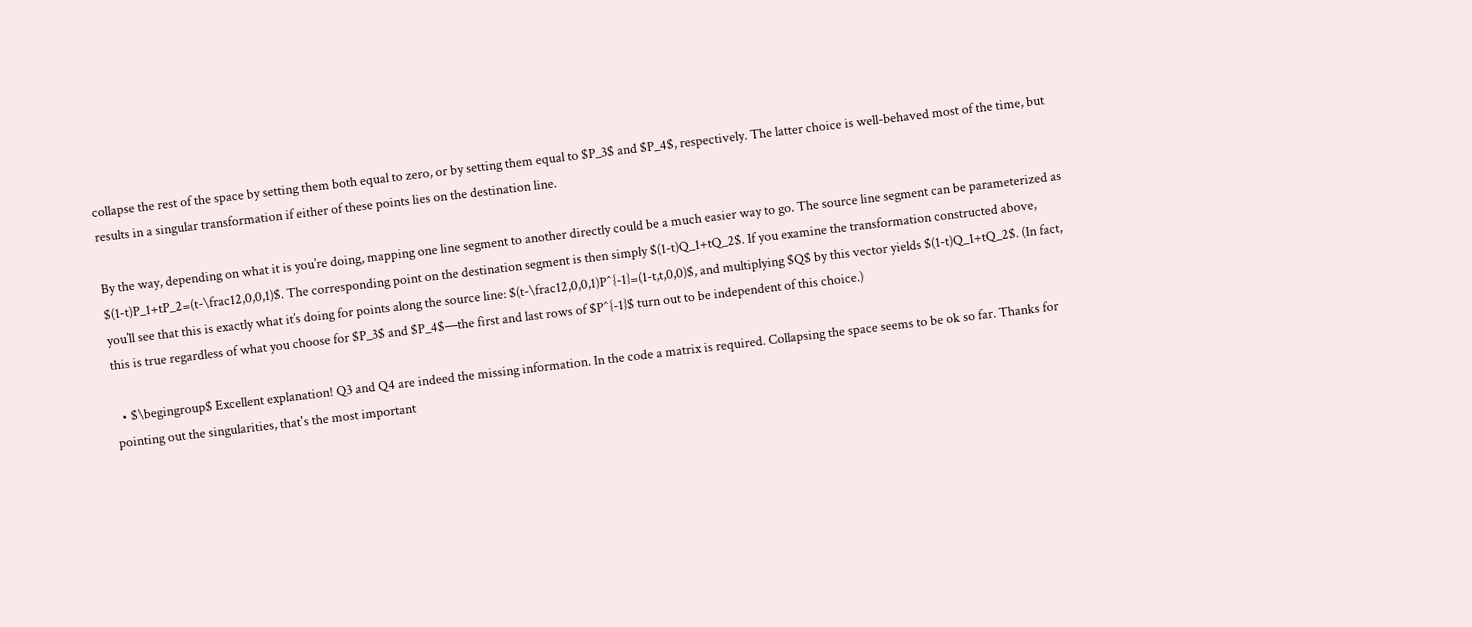collapse the rest of the space by setting them both equal to zero, or by setting them equal to $P_3$ and $P_4$, respectively. The latter choice is well-behaved most of the time, but results in a singular transformation if either of these points lies on the destination line.

By the way, depending on what it is you’re doing, mapping one line segment to another directly could be a much easier way to go. The source line segment can be parameterized as $(1-t)P_1+tP_2=(t-\frac12,0,0,1)$. The corresponding point on the destination segment is then simply $(1-t)Q_1+tQ_2$. If you examine the transformation constructed above, you’ll see that this is exactly what it’s doing for points along the source line: $(t-\frac12,0,0,1)P^{-1}=(1-t,t,0,0)$, and multiplying $Q$ by this vector yields $(1-t)Q_1+tQ_2$. (In fact, this is true regardless of what you choose for $P_3$ and $P_4$—the first and last rows of $P^{-1}$ turn out to be independent of this choice.)

  • $\begingroup$ Excellent explanation! Q3 and Q4 are indeed the missing information. In the code a matrix is required. Collapsing the space seems to be ok so far. Thanks for pointing out the singularities, that's the most important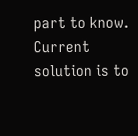part to know. Current solution is to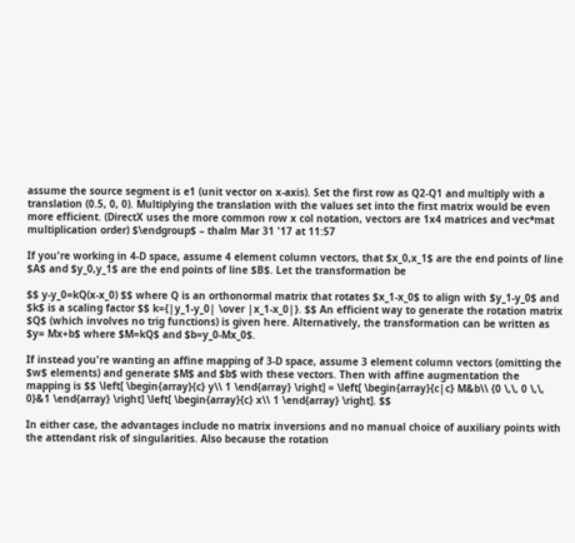assume the source segment is e1 (unit vector on x-axis). Set the first row as Q2-Q1 and multiply with a translation (0.5, 0, 0). Multiplying the translation with the values set into the first matrix would be even more efficient. (DirectX uses the more common row x col notation, vectors are 1x4 matrices and vec*mat multiplication order) $\endgroup$ – thalm Mar 31 '17 at 11:57

If you're working in 4-D space, assume 4 element column vectors, that $x_0,x_1$ are the end points of line $A$ and $y_0,y_1$ are the end points of line $B$. Let the transformation be

$$ y-y_0=kQ(x-x_0) $$ where Q is an orthonormal matrix that rotates $x_1-x_0$ to align with $y_1-y_0$ and $k$ is a scaling factor $$ k={|y_1-y_0| \over |x_1-x_0|}. $$ An efficient way to generate the rotation matrix $Q$ (which involves no trig functions) is given here. Alternatively, the transformation can be written as $y= Mx+b$ where $M=kQ$ and $b=y_0-Mx_0$.

If instead you're wanting an affine mapping of 3-D space, assume 3 element column vectors (omitting the $w$ elements) and generate $M$ and $b$ with these vectors. Then with affine augmentation the mapping is $$ \left[ \begin{array}{c} y\\ 1 \end{array} \right] = \left[ \begin{array}{c|c} M&b\\ {0 \,\, 0 \,\, 0}&1 \end{array} \right] \left[ \begin{array}{c} x\\ 1 \end{array} \right]. $$

In either case, the advantages include no matrix inversions and no manual choice of auxiliary points with the attendant risk of singularities. Also because the rotation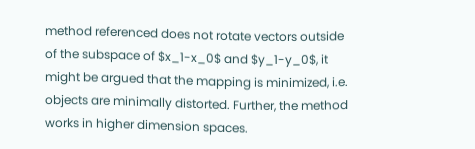method referenced does not rotate vectors outside of the subspace of $x_1-x_0$ and $y_1-y_0$, it might be argued that the mapping is minimized, i.e. objects are minimally distorted. Further, the method works in higher dimension spaces.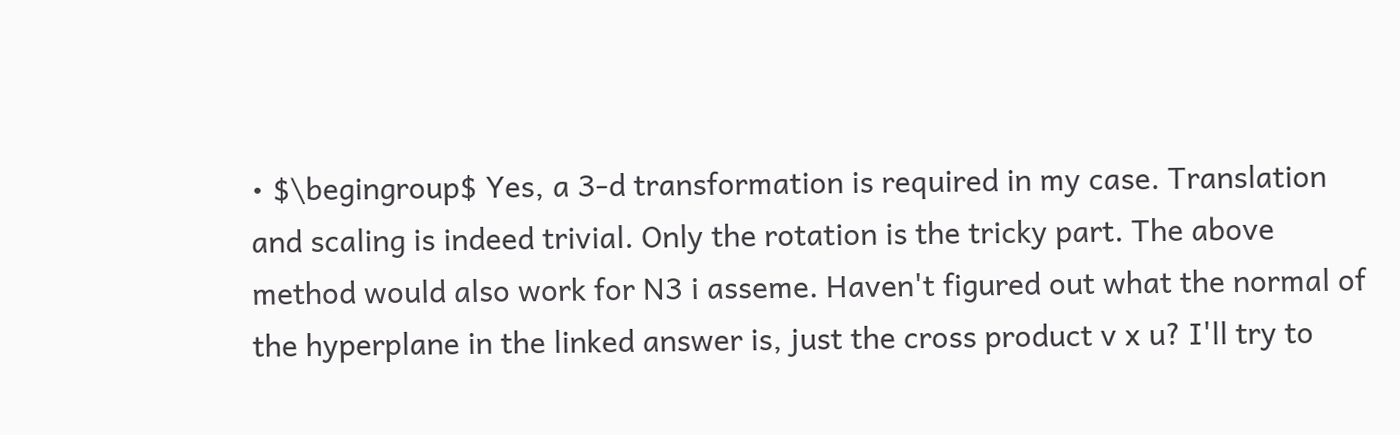• $\begingroup$ Yes, a 3-d transformation is required in my case. Translation and scaling is indeed trivial. Only the rotation is the tricky part. The above method would also work for N3 i asseme. Haven't figured out what the normal of the hyperplane in the linked answer is, just the cross product v x u? I'll try to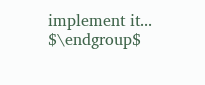implement it... $\endgroup$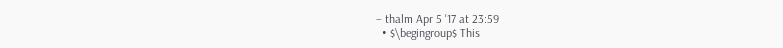– thalm Apr 5 '17 at 23:59
  • $\begingroup$ This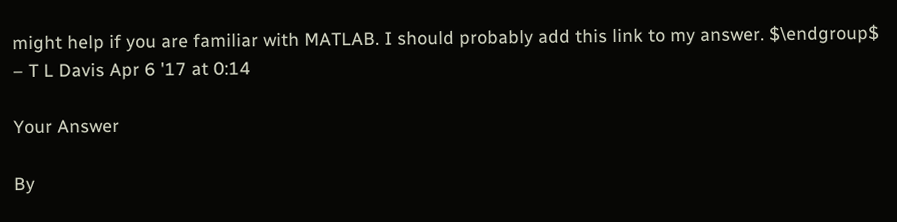might help if you are familiar with MATLAB. I should probably add this link to my answer. $\endgroup$ – T L Davis Apr 6 '17 at 0:14

Your Answer

By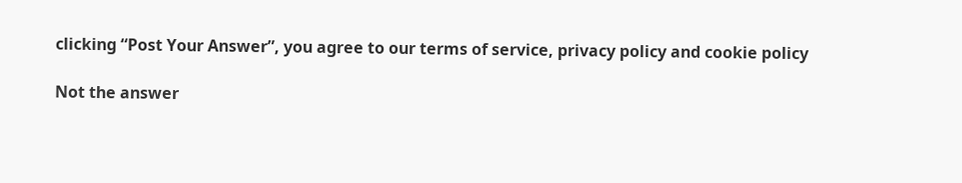clicking “Post Your Answer”, you agree to our terms of service, privacy policy and cookie policy

Not the answer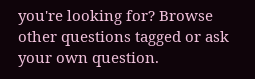you're looking for? Browse other questions tagged or ask your own question.